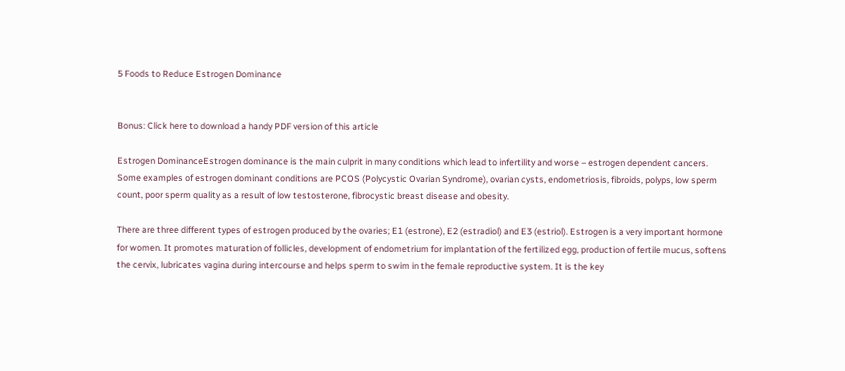5 Foods to Reduce Estrogen Dominance


Bonus: Click here to download a handy PDF version of this article

Estrogen DominanceEstrogen dominance is the main culprit in many conditions which lead to infertility and worse – estrogen dependent cancers. Some examples of estrogen dominant conditions are PCOS (Polycystic Ovarian Syndrome), ovarian cysts, endometriosis, fibroids, polyps, low sperm count, poor sperm quality as a result of low testosterone, fibrocystic breast disease and obesity.

There are three different types of estrogen produced by the ovaries; E1 (estrone), E2 (estradiol) and E3 (estriol). Estrogen is a very important hormone for women. It promotes maturation of follicles, development of endometrium for implantation of the fertilized egg, production of fertile mucus, softens the cervix, lubricates vagina during intercourse and helps sperm to swim in the female reproductive system. It is the key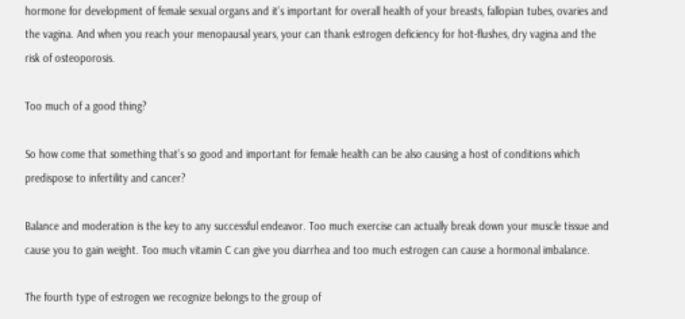hormone for development of female sexual organs and it’s important for overall health of your breasts, fallopian tubes, ovaries and the vagina. And when you reach your menopausal years, your can thank estrogen deficiency for hot-flushes, dry vagina and the risk of osteoporosis.

Too much of a good thing?

So how come that something that’s so good and important for female health can be also causing a host of conditions which predispose to infertility and cancer?

Balance and moderation is the key to any successful endeavor. Too much exercise can actually break down your muscle tissue and cause you to gain weight. Too much vitamin C can give you diarrhea and too much estrogen can cause a hormonal imbalance.

The fourth type of estrogen we recognize belongs to the group of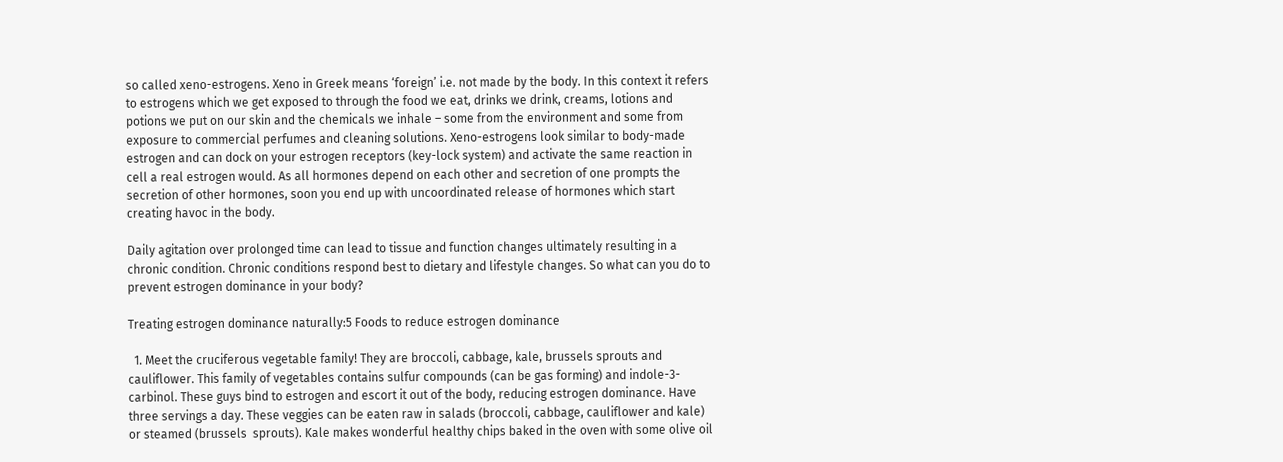so called xeno-estrogens. Xeno in Greek means ‘foreign’ i.e. not made by the body. In this context it refers to estrogens which we get exposed to through the food we eat, drinks we drink, creams, lotions and potions we put on our skin and the chemicals we inhale – some from the environment and some from exposure to commercial perfumes and cleaning solutions. Xeno-estrogens look similar to body-made estrogen and can dock on your estrogen receptors (key-lock system) and activate the same reaction in cell a real estrogen would. As all hormones depend on each other and secretion of one prompts the secretion of other hormones, soon you end up with uncoordinated release of hormones which start creating havoc in the body.

Daily agitation over prolonged time can lead to tissue and function changes ultimately resulting in a chronic condition. Chronic conditions respond best to dietary and lifestyle changes. So what can you do to prevent estrogen dominance in your body?

Treating estrogen dominance naturally:5 Foods to reduce estrogen dominance

  1. Meet the cruciferous vegetable family! They are broccoli, cabbage, kale, brussels sprouts and cauliflower. This family of vegetables contains sulfur compounds (can be gas forming) and indole-3-carbinol. These guys bind to estrogen and escort it out of the body, reducing estrogen dominance. Have three servings a day. These veggies can be eaten raw in salads (broccoli, cabbage, cauliflower and kale) or steamed (brussels  sprouts). Kale makes wonderful healthy chips baked in the oven with some olive oil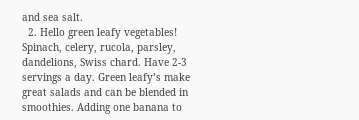and sea salt.
  2. Hello green leafy vegetables! Spinach, celery, rucola, parsley, dandelions, Swiss chard. Have 2-3 servings a day. Green leafy’s make great salads and can be blended in smoothies. Adding one banana to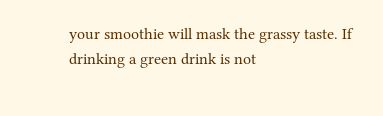your smoothie will mask the grassy taste. If drinking a green drink is not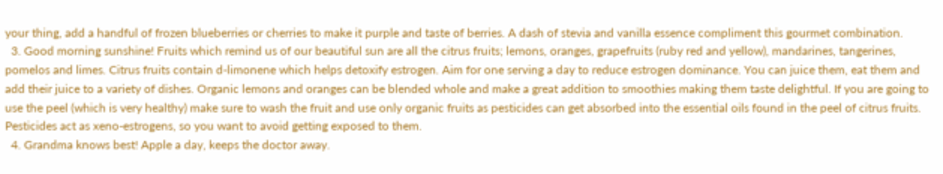your thing, add a handful of frozen blueberries or cherries to make it purple and taste of berries. A dash of stevia and vanilla essence compliment this gourmet combination.
  3. Good morning sunshine! Fruits which remind us of our beautiful sun are all the citrus fruits; lemons, oranges, grapefruits (ruby red and yellow), mandarines, tangerines, pomelos and limes. Citrus fruits contain d-limonene which helps detoxify estrogen. Aim for one serving a day to reduce estrogen dominance. You can juice them, eat them and add their juice to a variety of dishes. Organic lemons and oranges can be blended whole and make a great addition to smoothies making them taste delightful. If you are going to use the peel (which is very healthy) make sure to wash the fruit and use only organic fruits as pesticides can get absorbed into the essential oils found in the peel of citrus fruits. Pesticides act as xeno-estrogens, so you want to avoid getting exposed to them.
  4. Grandma knows best! Apple a day, keeps the doctor away.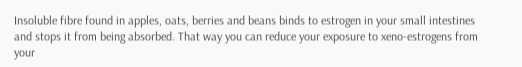Insoluble fibre found in apples, oats, berries and beans binds to estrogen in your small intestines and stops it from being absorbed. That way you can reduce your exposure to xeno-estrogens from your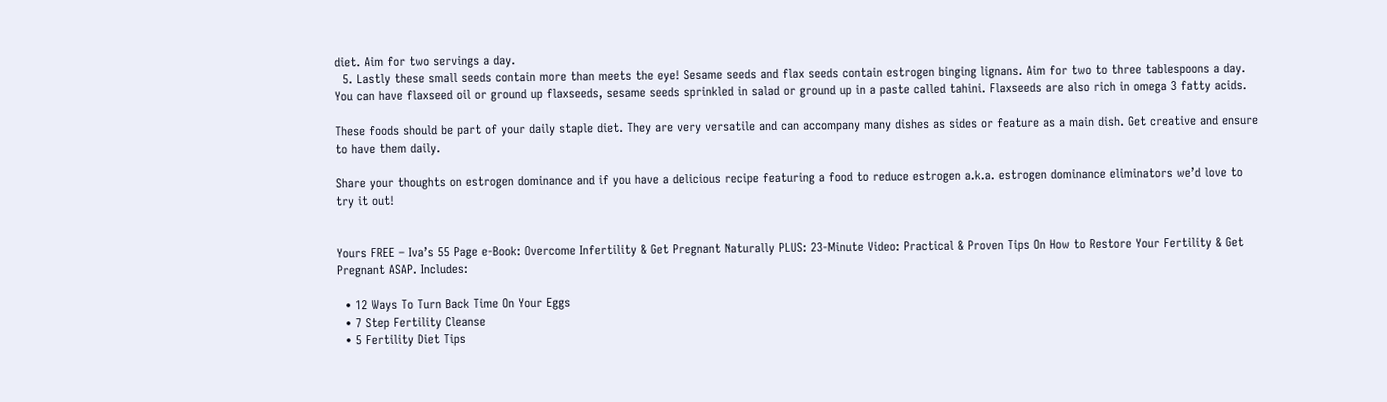diet. Aim for two servings a day.
  5. Lastly these small seeds contain more than meets the eye! Sesame seeds and flax seeds contain estrogen binging lignans. Aim for two to three tablespoons a day. You can have flaxseed oil or ground up flaxseeds, sesame seeds sprinkled in salad or ground up in a paste called tahini. Flaxseeds are also rich in omega 3 fatty acids.

These foods should be part of your daily staple diet. They are very versatile and can accompany many dishes as sides or feature as a main dish. Get creative and ensure to have them daily.

Share your thoughts on estrogen dominance and if you have a delicious recipe featuring a food to reduce estrogen a.k.a. estrogen dominance eliminators we’d love to try it out!


Yours FREE – Iva’s 55 Page e-Book: Overcome Infertility & Get Pregnant Naturally PLUS: 23-Minute Video: Practical & Proven Tips On How to Restore Your Fertility & Get Pregnant ASAP. Includes:

  • 12 Ways To Turn Back Time On Your Eggs
  • 7 Step Fertility Cleanse
  • 5 Fertility Diet Tips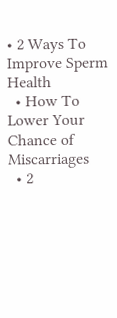• 2 Ways To Improve Sperm Health
  • How To Lower Your Chance of Miscarriages
  • 2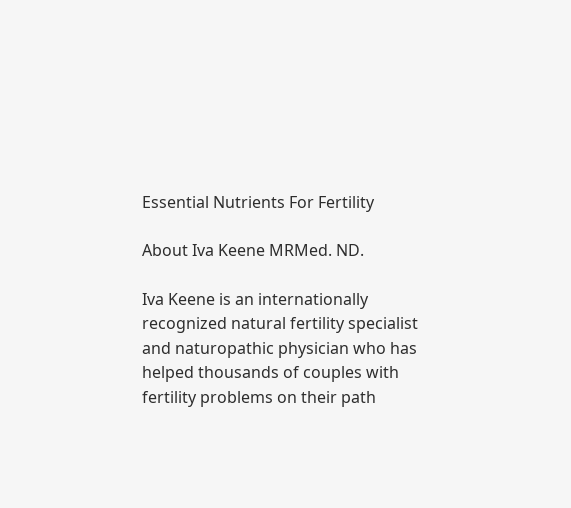Essential Nutrients For Fertility

About Iva Keene MRMed. ND.

Iva Keene is an internationally recognized natural fertility specialist and naturopathic physician who has helped thousands of couples with fertility problems on their path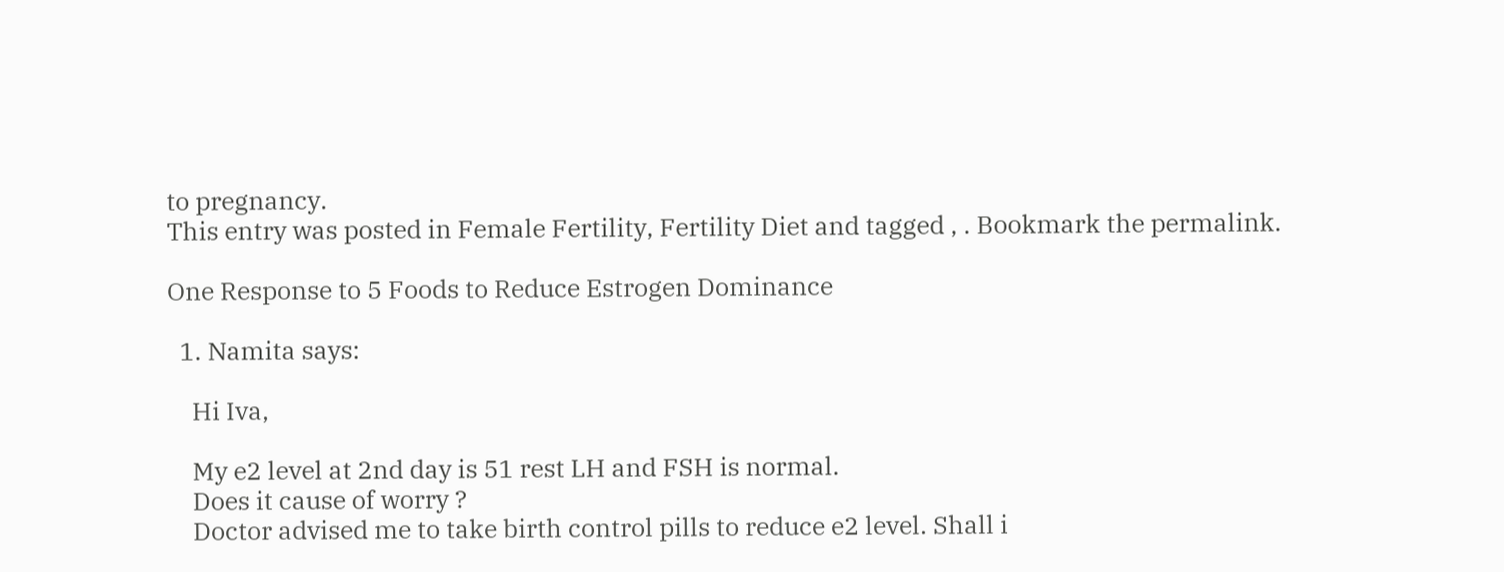to pregnancy.
This entry was posted in Female Fertility, Fertility Diet and tagged , . Bookmark the permalink.

One Response to 5 Foods to Reduce Estrogen Dominance

  1. Namita says:

    Hi Iva,

    My e2 level at 2nd day is 51 rest LH and FSH is normal.
    Does it cause of worry ?
    Doctor advised me to take birth control pills to reduce e2 level. Shall i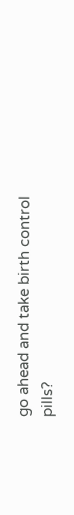go ahead and take birth control pills?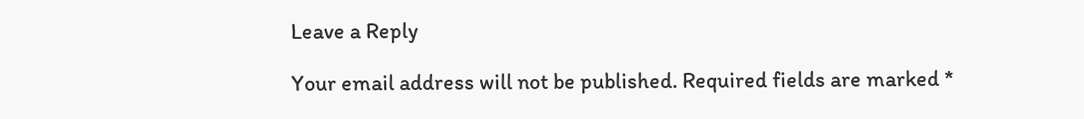Leave a Reply

Your email address will not be published. Required fields are marked *